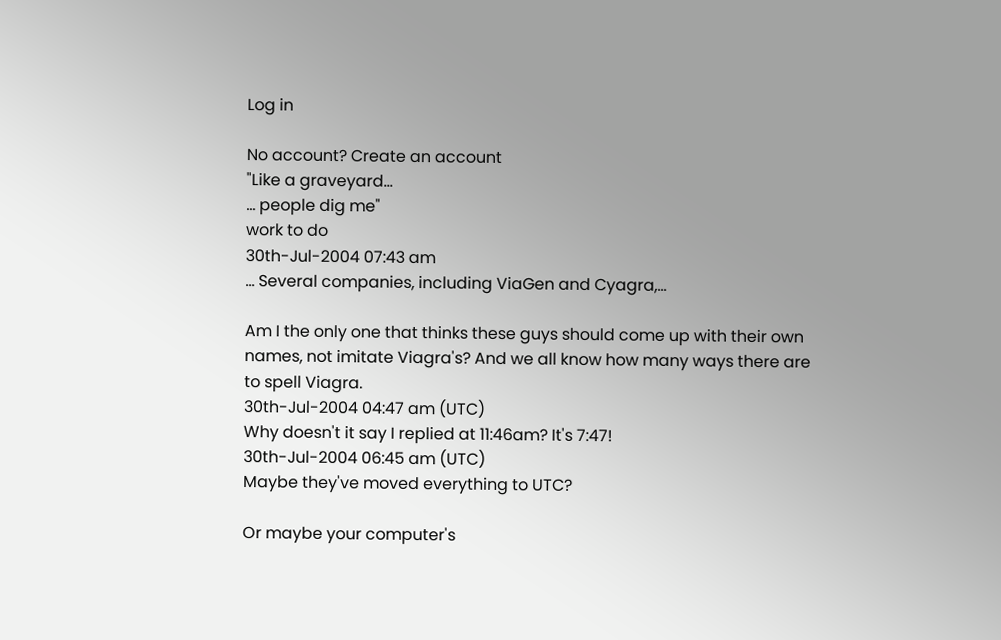Log in

No account? Create an account
"Like a graveyard...
... people dig me"
work to do
30th-Jul-2004 07:43 am
... Several companies, including ViaGen and Cyagra,...

Am I the only one that thinks these guys should come up with their own names, not imitate Viagra's? And we all know how many ways there are to spell Viagra.
30th-Jul-2004 04:47 am (UTC)
Why doesn't it say I replied at 11:46am? It's 7:47!
30th-Jul-2004 06:45 am (UTC)
Maybe they've moved everything to UTC?

Or maybe your computer's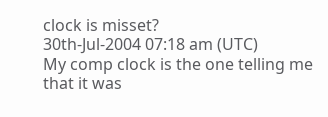clock is misset?
30th-Jul-2004 07:18 am (UTC)
My comp clock is the one telling me that it was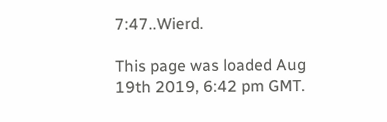7:47..Wierd.

This page was loaded Aug 19th 2019, 6:42 pm GMT.